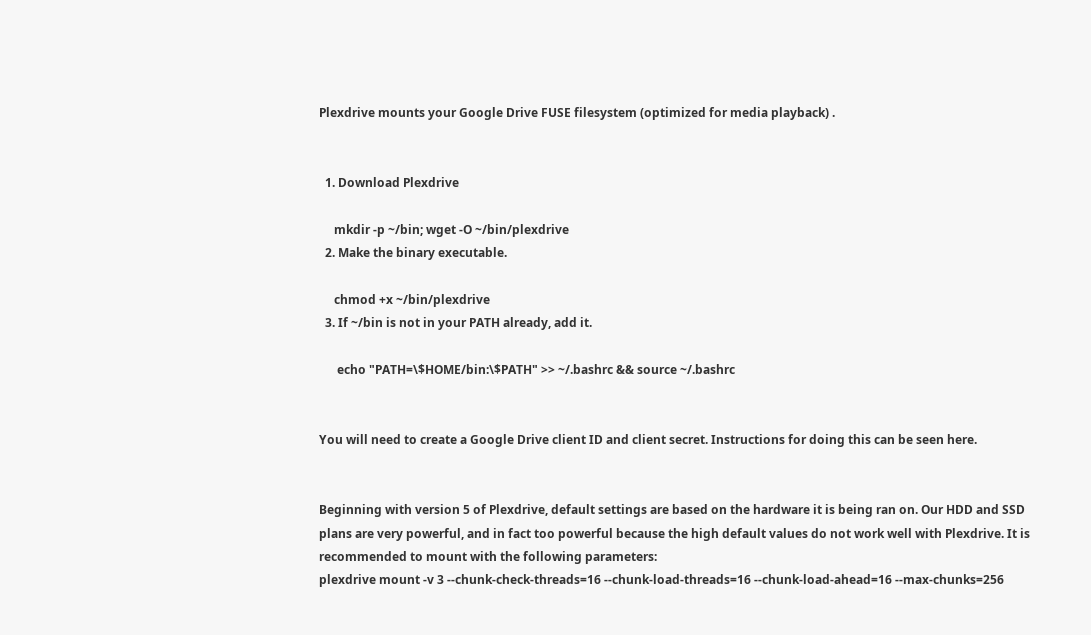Plexdrive mounts your Google Drive FUSE filesystem (optimized for media playback) .


  1. Download Plexdrive

     mkdir -p ~/bin; wget -O ~/bin/plexdrive
  2. Make the binary executable.

     chmod +x ~/bin/plexdrive
  3. If ~/bin is not in your PATH already, add it.

      echo "PATH=\$HOME/bin:\$PATH" >> ~/.bashrc && source ~/.bashrc


You will need to create a Google Drive client ID and client secret. Instructions for doing this can be seen here.


Beginning with version 5 of Plexdrive, default settings are based on the hardware it is being ran on. Our HDD and SSD plans are very powerful, and in fact too powerful because the high default values do not work well with Plexdrive. It is recommended to mount with the following parameters:
plexdrive mount -v 3 --chunk-check-threads=16 --chunk-load-threads=16 --chunk-load-ahead=16 --max-chunks=256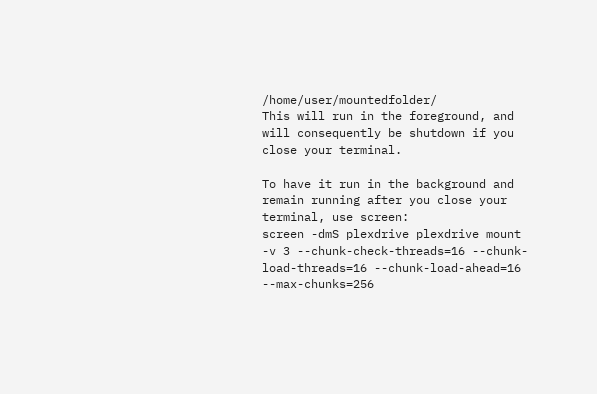/home/user/mountedfolder/
This will run in the foreground, and will consequently be shutdown if you close your terminal.

To have it run in the background and remain running after you close your terminal, use screen:
screen -dmS plexdrive plexdrive mount -v 3 --chunk-check-threads=16 --chunk-load-threads=16 --chunk-load-ahead=16 --max-chunks=256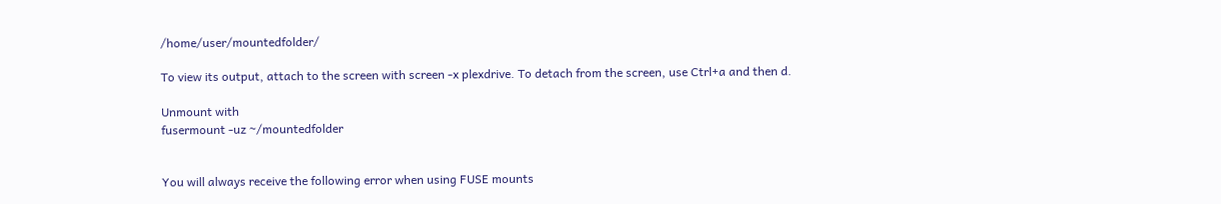/home/user/mountedfolder/

To view its output, attach to the screen with screen -x plexdrive. To detach from the screen, use Ctrl+a and then d.

Unmount with
fusermount -uz ~/mountedfolder


You will always receive the following error when using FUSE mounts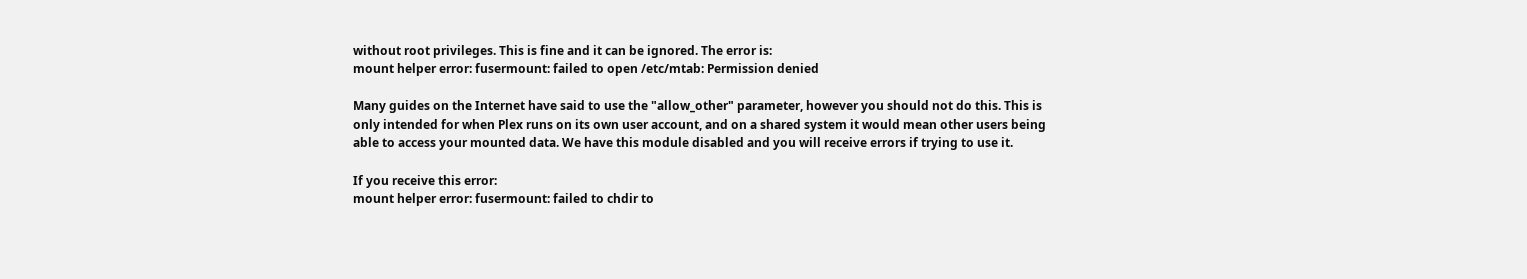without root privileges. This is fine and it can be ignored. The error is:
mount helper error: fusermount: failed to open /etc/mtab: Permission denied

Many guides on the Internet have said to use the "allow_other" parameter, however you should not do this. This is only intended for when Plex runs on its own user account, and on a shared system it would mean other users being able to access your mounted data. We have this module disabled and you will receive errors if trying to use it.

If you receive this error:
mount helper error: fusermount: failed to chdir to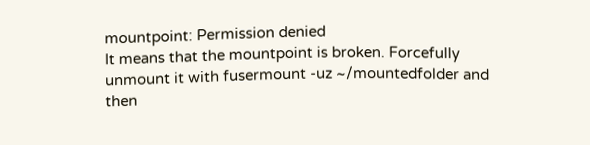mountpoint: Permission denied
It means that the mountpoint is broken. Forcefully unmount it with fusermount -uz ~/mountedfolder and then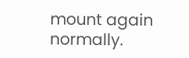mount again normally.